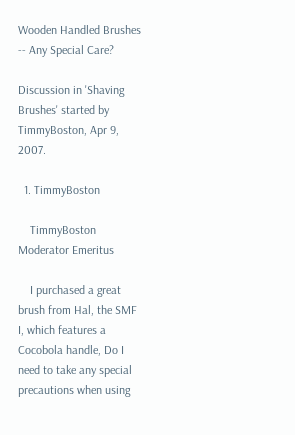Wooden Handled Brushes -- Any Special Care?

Discussion in 'Shaving Brushes' started by TimmyBoston, Apr 9, 2007.

  1. TimmyBoston

    TimmyBoston Moderator Emeritus

    I purchased a great brush from Hal, the SMF I, which features a Cocobola handle, Do I need to take any special precautions when using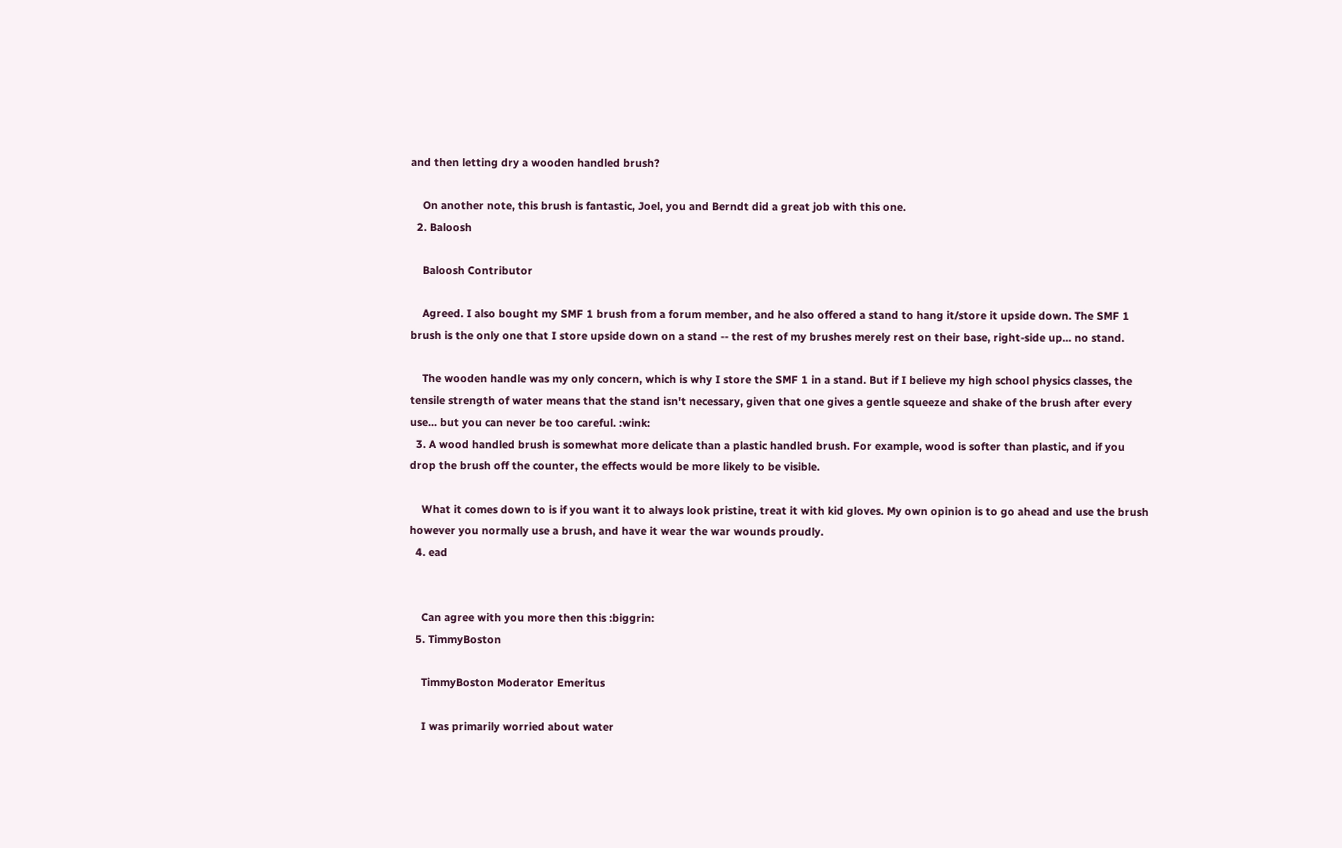and then letting dry a wooden handled brush?

    On another note, this brush is fantastic, Joel, you and Berndt did a great job with this one.
  2. Baloosh

    Baloosh Contributor

    Agreed. I also bought my SMF 1 brush from a forum member, and he also offered a stand to hang it/store it upside down. The SMF 1 brush is the only one that I store upside down on a stand -- the rest of my brushes merely rest on their base, right-side up... no stand.

    The wooden handle was my only concern, which is why I store the SMF 1 in a stand. But if I believe my high school physics classes, the tensile strength of water means that the stand isn't necessary, given that one gives a gentle squeeze and shake of the brush after every use... but you can never be too careful. :wink:
  3. A wood handled brush is somewhat more delicate than a plastic handled brush. For example, wood is softer than plastic, and if you drop the brush off the counter, the effects would be more likely to be visible.

    What it comes down to is if you want it to always look pristine, treat it with kid gloves. My own opinion is to go ahead and use the brush however you normally use a brush, and have it wear the war wounds proudly.
  4. ead


    Can agree with you more then this :biggrin:
  5. TimmyBoston

    TimmyBoston Moderator Emeritus

    I was primarily worried about water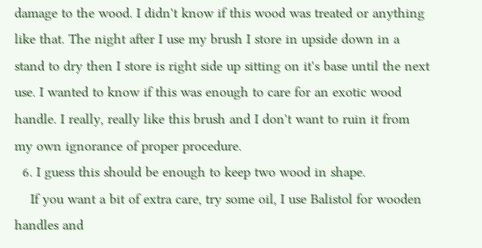damage to the wood. I didn't know if this wood was treated or anything like that. The night after I use my brush I store in upside down in a stand to dry then I store is right side up sitting on it's base until the next use. I wanted to know if this was enough to care for an exotic wood handle. I really, really like this brush and I don't want to ruin it from my own ignorance of proper procedure.
  6. I guess this should be enough to keep two wood in shape.
    If you want a bit of extra care, try some oil, I use Balistol for wooden handles and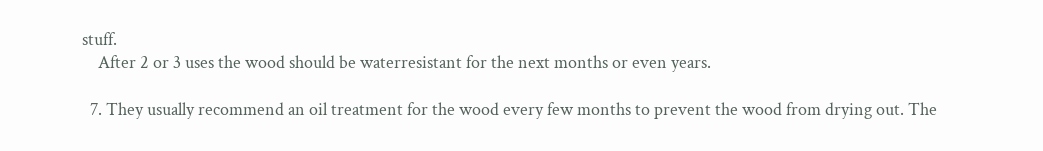stuff.
    After 2 or 3 uses the wood should be waterresistant for the next months or even years.

  7. They usually recommend an oil treatment for the wood every few months to prevent the wood from drying out. The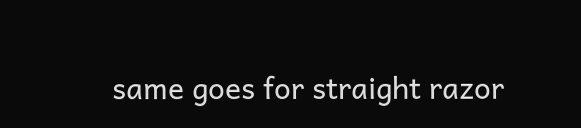same goes for straight razor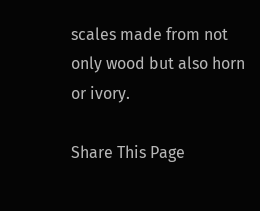scales made from not only wood but also horn or ivory.

Share This Page